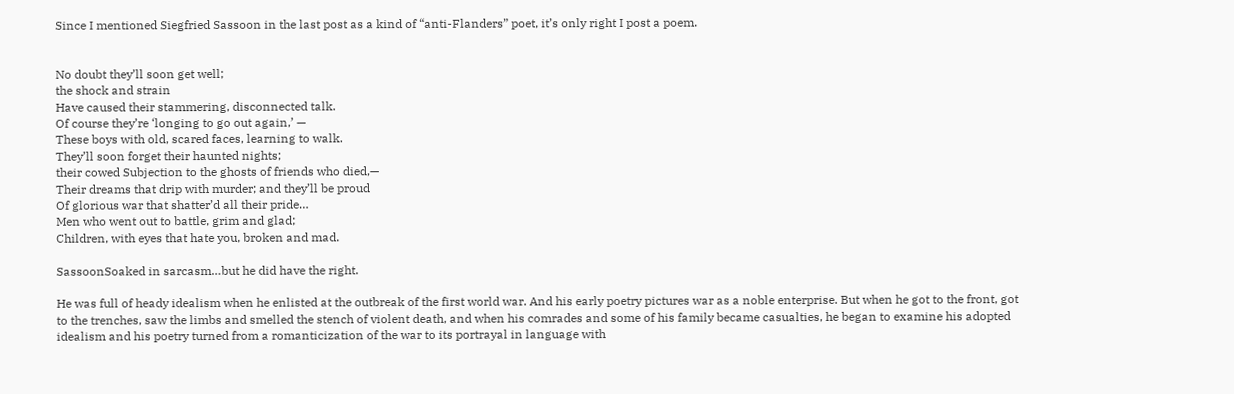Since I mentioned Siegfried Sassoon in the last post as a kind of “anti-Flanders” poet, it’s only right I post a poem.


No doubt they’ll soon get well;
the shock and strain
Have caused their stammering, disconnected talk.
Of course they’re ‘longing to go out again,’ —
These boys with old, scared faces, learning to walk.
They’ll soon forget their haunted nights;
their cowed Subjection to the ghosts of friends who died,—
Their dreams that drip with murder; and they’ll be proud
Of glorious war that shatter’d all their pride…
Men who went out to battle, grim and glad;
Children, with eyes that hate you, broken and mad.

SassoonSoaked in sarcasm…but he did have the right.

He was full of heady idealism when he enlisted at the outbreak of the first world war. And his early poetry pictures war as a noble enterprise. But when he got to the front, got to the trenches, saw the limbs and smelled the stench of violent death, and when his comrades and some of his family became casualties, he began to examine his adopted idealism and his poetry turned from a romanticization of the war to its portrayal in language with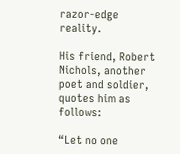razor-edge reality.

His friend, Robert Nichols, another poet and soldier, quotes him as follows:

“Let no one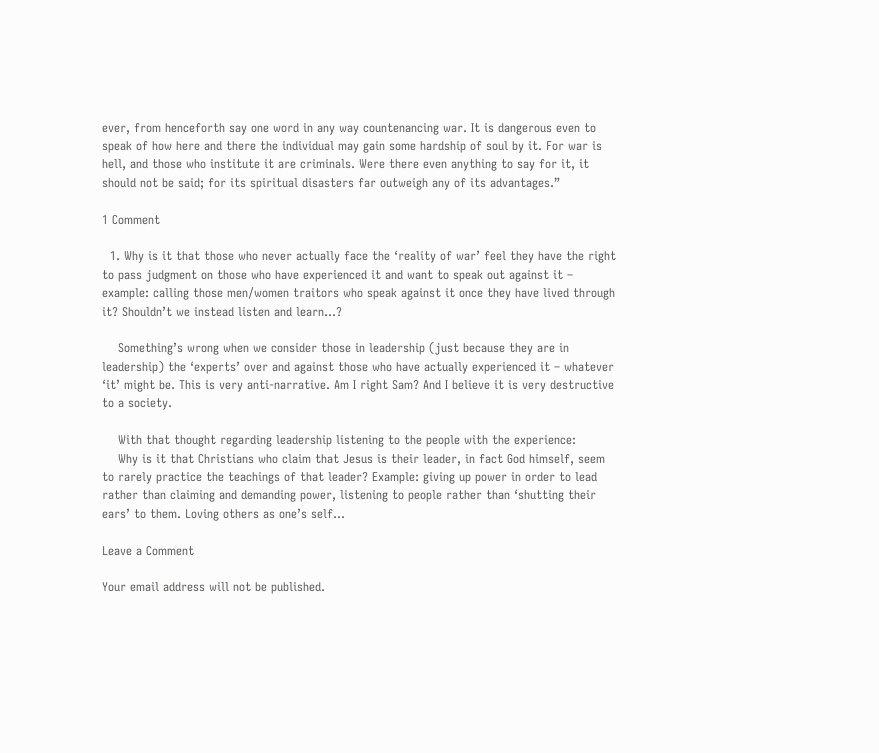ever, from henceforth say one word in any way countenancing war. It is dangerous even to speak of how here and there the individual may gain some hardship of soul by it. For war is hell, and those who institute it are criminals. Were there even anything to say for it, it should not be said; for its spiritual disasters far outweigh any of its advantages.”

1 Comment

  1. Why is it that those who never actually face the ‘reality of war’ feel they have the right to pass judgment on those who have experienced it and want to speak out against it – example: calling those men/women traitors who speak against it once they have lived through it? Shouldn’t we instead listen and learn…?

    Something’s wrong when we consider those in leadership (just because they are in leadership) the ‘experts’ over and against those who have actually experienced it – whatever ‘it’ might be. This is very anti-narrative. Am I right Sam? And I believe it is very destructive to a society.

    With that thought regarding leadership listening to the people with the experience:
    Why is it that Christians who claim that Jesus is their leader, in fact God himself, seem to rarely practice the teachings of that leader? Example: giving up power in order to lead rather than claiming and demanding power, listening to people rather than ‘shutting their ears’ to them. Loving others as one’s self…

Leave a Comment

Your email address will not be published.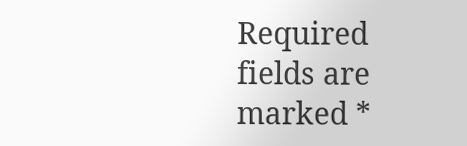Required fields are marked *